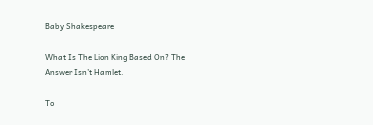Baby Shakespeare

What Is The Lion King Based On? The Answer Isn’t Hamlet.

To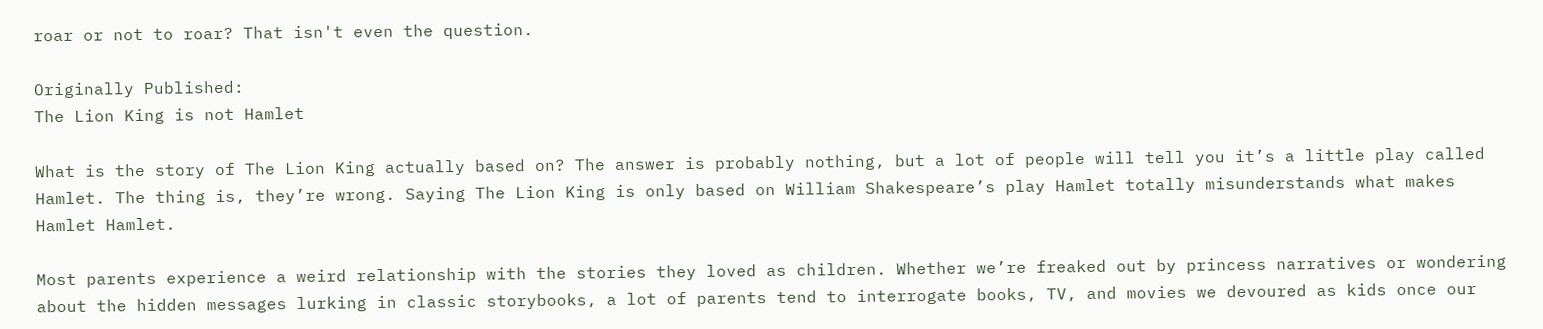roar or not to roar? That isn't even the question.

Originally Published:
The Lion King is not Hamlet

What is the story of The Lion King actually based on? The answer is probably nothing, but a lot of people will tell you it’s a little play called Hamlet. The thing is, they’re wrong. Saying The Lion King is only based on William Shakespeare’s play Hamlet totally misunderstands what makes Hamlet Hamlet.

Most parents experience a weird relationship with the stories they loved as children. Whether we’re freaked out by princess narratives or wondering about the hidden messages lurking in classic storybooks, a lot of parents tend to interrogate books, TV, and movies we devoured as kids once our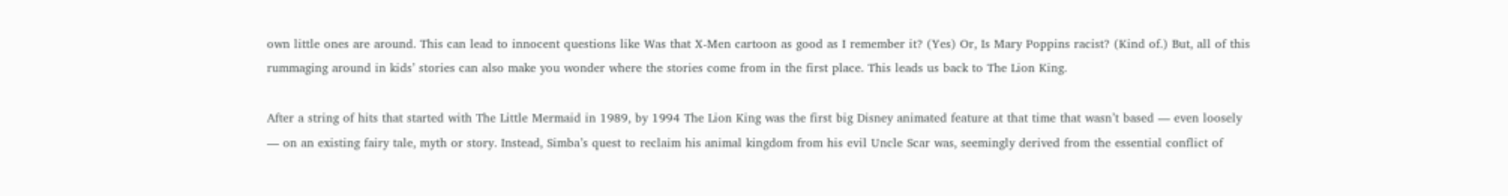own little ones are around. This can lead to innocent questions like Was that X-Men cartoon as good as I remember it? (Yes) Or, Is Mary Poppins racist? (Kind of.) But, all of this rummaging around in kids’ stories can also make you wonder where the stories come from in the first place. This leads us back to The Lion King.

After a string of hits that started with The Little Mermaid in 1989, by 1994 The Lion King was the first big Disney animated feature at that time that wasn’t based — even loosely — on an existing fairy tale, myth or story. Instead, Simba’s quest to reclaim his animal kingdom from his evil Uncle Scar was, seemingly derived from the essential conflict of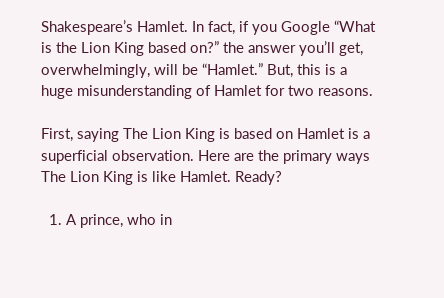Shakespeare’s Hamlet. In fact, if you Google “What is the Lion King based on?” the answer you’ll get, overwhelmingly, will be “Hamlet.” But, this is a huge misunderstanding of Hamlet for two reasons.

First, saying The Lion King is based on Hamlet is a superficial observation. Here are the primary ways The Lion King is like Hamlet. Ready?

  1. A prince, who in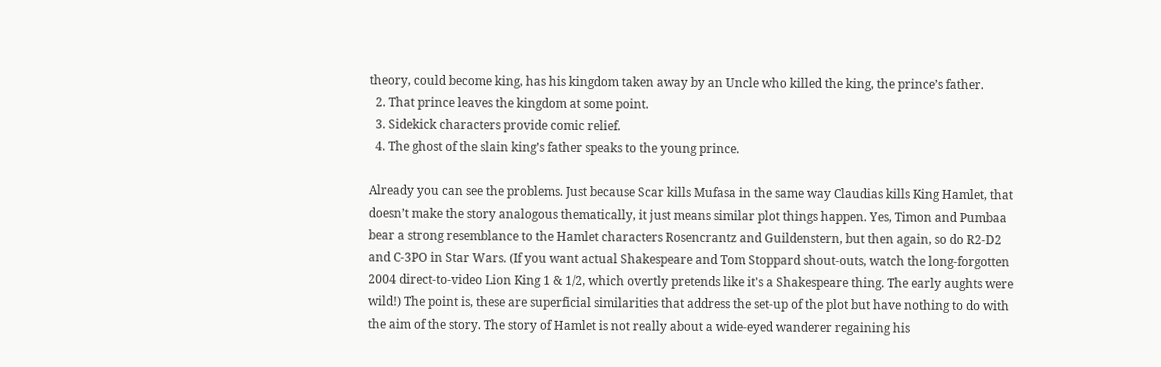theory, could become king, has his kingdom taken away by an Uncle who killed the king, the prince’s father.
  2. That prince leaves the kingdom at some point.
  3. Sidekick characters provide comic relief.
  4. The ghost of the slain king’s father speaks to the young prince.

Already you can see the problems. Just because Scar kills Mufasa in the same way Claudias kills King Hamlet, that doesn’t make the story analogous thematically, it just means similar plot things happen. Yes, Timon and Pumbaa bear a strong resemblance to the Hamlet characters Rosencrantz and Guildenstern, but then again, so do R2-D2 and C-3PO in Star Wars. (If you want actual Shakespeare and Tom Stoppard shout-outs, watch the long-forgotten 2004 direct-to-video Lion King 1 & 1/2, which overtly pretends like it's a Shakespeare thing. The early aughts were wild!) The point is, these are superficial similarities that address the set-up of the plot but have nothing to do with the aim of the story. The story of Hamlet is not really about a wide-eyed wanderer regaining his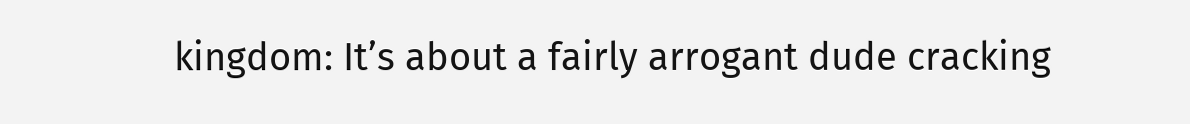kingdom: It’s about a fairly arrogant dude cracking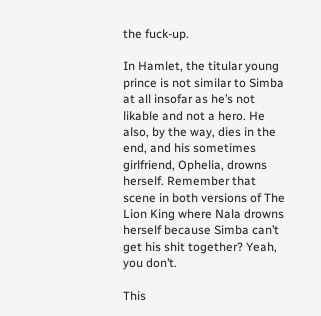the fuck-up.

In Hamlet, the titular young prince is not similar to Simba at all insofar as he’s not likable and not a hero. He also, by the way, dies in the end, and his sometimes girlfriend, Ophelia, drowns herself. Remember that scene in both versions of The Lion King where Nala drowns herself because Simba can’t get his shit together? Yeah, you don’t.

This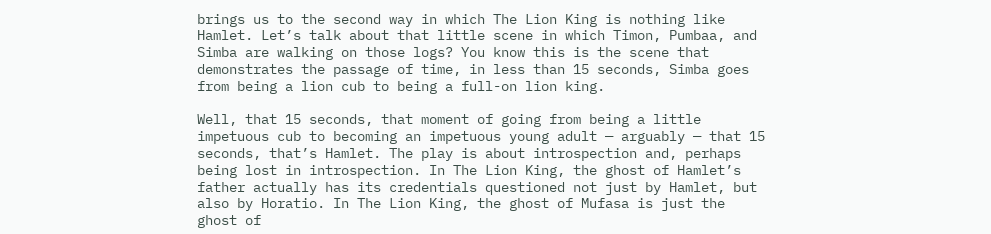brings us to the second way in which The Lion King is nothing like Hamlet. Let’s talk about that little scene in which Timon, Pumbaa, and Simba are walking on those logs? You know this is the scene that demonstrates the passage of time, in less than 15 seconds, Simba goes from being a lion cub to being a full-on lion king.

Well, that 15 seconds, that moment of going from being a little impetuous cub to becoming an impetuous young adult — arguably — that 15 seconds, that’s Hamlet. The play is about introspection and, perhaps being lost in introspection. In The Lion King, the ghost of Hamlet’s father actually has its credentials questioned not just by Hamlet, but also by Horatio. In The Lion King, the ghost of Mufasa is just the ghost of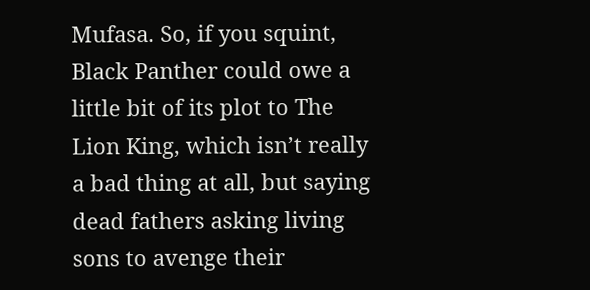Mufasa. So, if you squint, Black Panther could owe a little bit of its plot to The Lion King, which isn’t really a bad thing at all, but saying dead fathers asking living sons to avenge their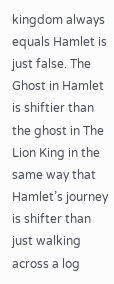kingdom always equals Hamlet is just false. The Ghost in Hamlet is shiftier than the ghost in The Lion King in the same way that Hamlet’s journey is shifter than just walking across a log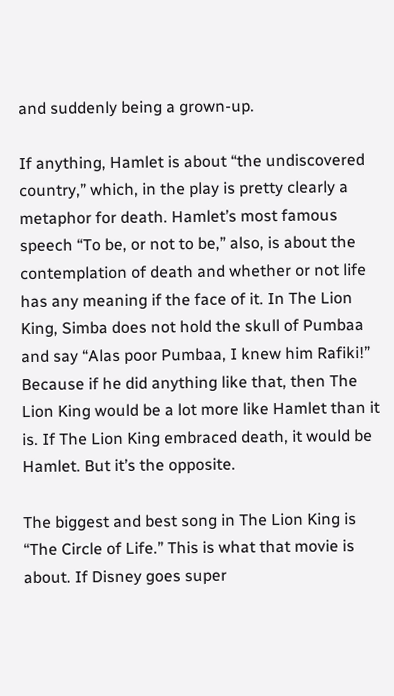and suddenly being a grown-up.

If anything, Hamlet is about “the undiscovered country,” which, in the play is pretty clearly a metaphor for death. Hamlet’s most famous speech “To be, or not to be,” also, is about the contemplation of death and whether or not life has any meaning if the face of it. In The Lion King, Simba does not hold the skull of Pumbaa and say “Alas poor Pumbaa, I knew him Rafiki!” Because if he did anything like that, then The Lion King would be a lot more like Hamlet than it is. If The Lion King embraced death, it would be Hamlet. But it’s the opposite.

The biggest and best song in The Lion King is “The Circle of Life.” This is what that movie is about. If Disney goes super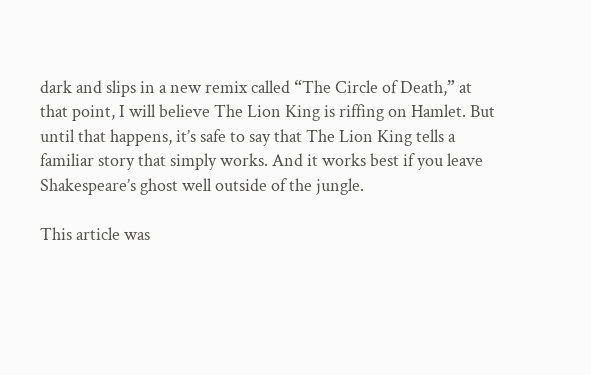dark and slips in a new remix called “The Circle of Death,” at that point, I will believe The Lion King is riffing on Hamlet. But until that happens, it’s safe to say that The Lion King tells a familiar story that simply works. And it works best if you leave Shakespeare’s ghost well outside of the jungle.

This article was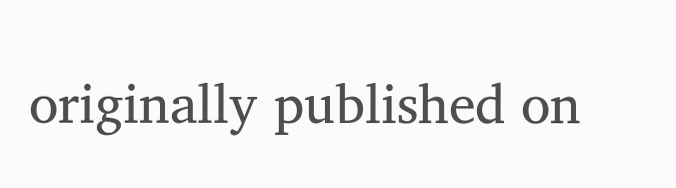originally published on